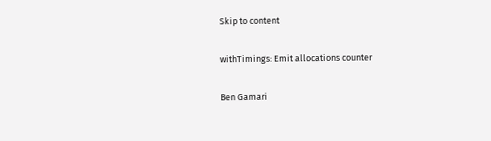Skip to content

withTimings: Emit allocations counter

Ben Gamari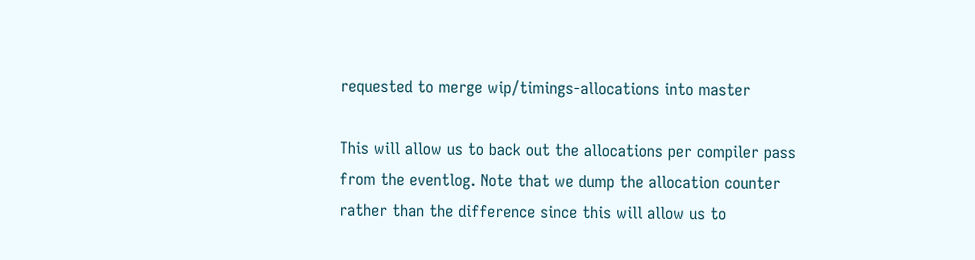requested to merge wip/timings-allocations into master

This will allow us to back out the allocations per compiler pass from the eventlog. Note that we dump the allocation counter rather than the difference since this will allow us to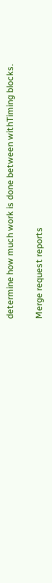determine how much work is done between withTiming blocks.

Merge request reports